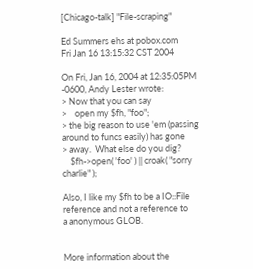[Chicago-talk] "File-scraping"

Ed Summers ehs at pobox.com
Fri Jan 16 13:15:32 CST 2004

On Fri, Jan 16, 2004 at 12:35:05PM -0600, Andy Lester wrote:
> Now that you can say
>    open my $fh, "foo";
> the big reason to use 'em (passing around to funcs easily) has gone
> away.  What else do you dig?
    $fh->open( 'foo' ) || croak( "sorry charlie" );

Also, I like my $fh to be a IO::File reference and not a reference to
a anonymous GLOB.


More information about the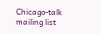Chicago-talk mailing list